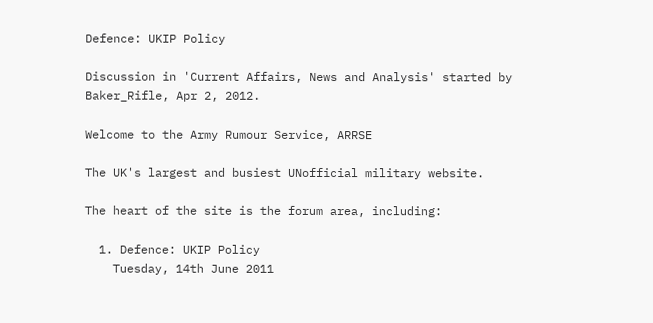Defence: UKIP Policy

Discussion in 'Current Affairs, News and Analysis' started by Baker_Rifle, Apr 2, 2012.

Welcome to the Army Rumour Service, ARRSE

The UK's largest and busiest UNofficial military website.

The heart of the site is the forum area, including:

  1. Defence: UKIP Policy
    Tuesday, 14th June 2011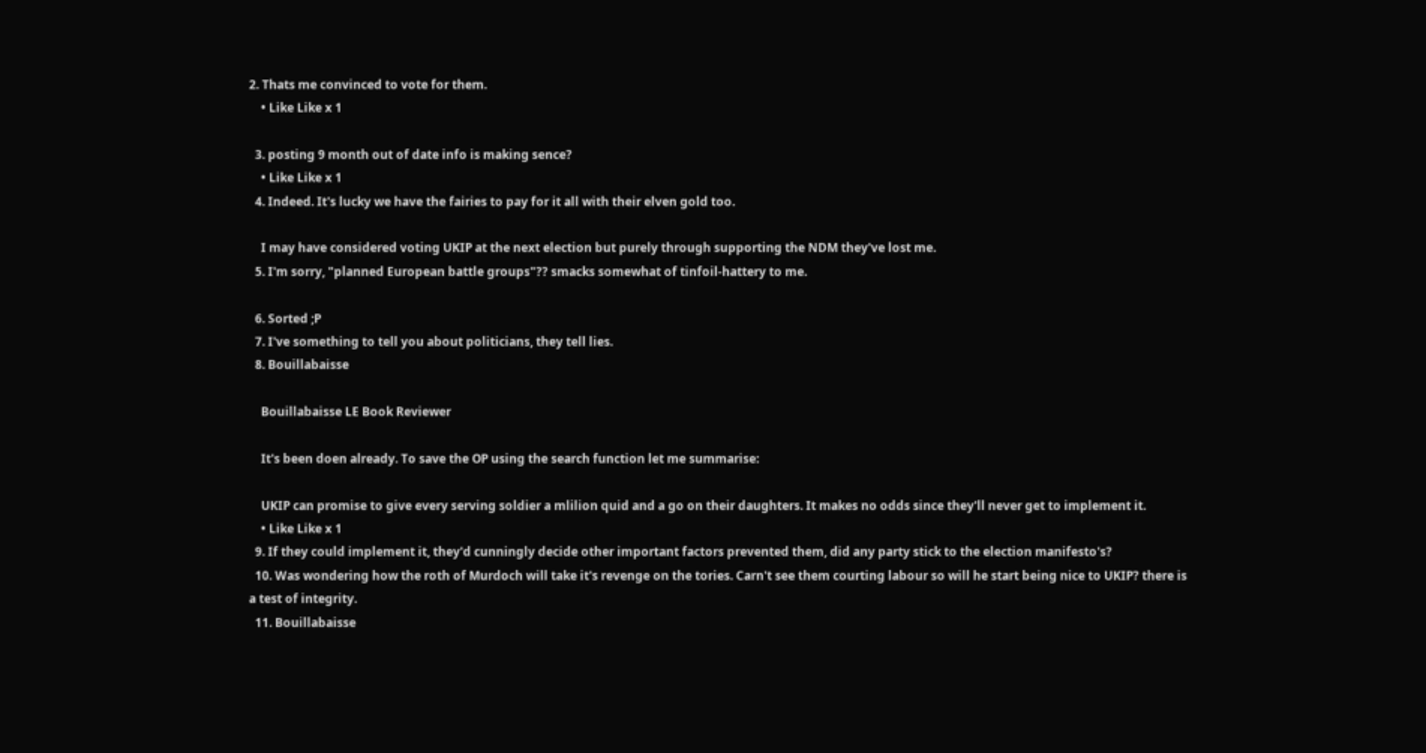2. Thats me convinced to vote for them.
    • Like Like x 1

  3. posting 9 month out of date info is making sence?
    • Like Like x 1
  4. Indeed. It's lucky we have the fairies to pay for it all with their elven gold too.

    I may have considered voting UKIP at the next election but purely through supporting the NDM they've lost me.
  5. I'm sorry, "planned European battle groups"?? smacks somewhat of tinfoil-hattery to me.

  6. Sorted ;P
  7. I've something to tell you about politicians, they tell lies.
  8. Bouillabaisse

    Bouillabaisse LE Book Reviewer

    It's been doen already. To save the OP using the search function let me summarise:

    UKIP can promise to give every serving soldier a mlilion quid and a go on their daughters. It makes no odds since they'll never get to implement it.
    • Like Like x 1
  9. If they could implement it, they'd cunningly decide other important factors prevented them, did any party stick to the election manifesto's?
  10. Was wondering how the roth of Murdoch will take it's revenge on the tories. Carn't see them courting labour so will he start being nice to UKIP? there is a test of integrity.
  11. Bouillabaisse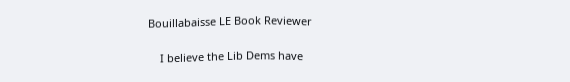Bouillabaisse LE Book Reviewer

    I believe the Lib Dems have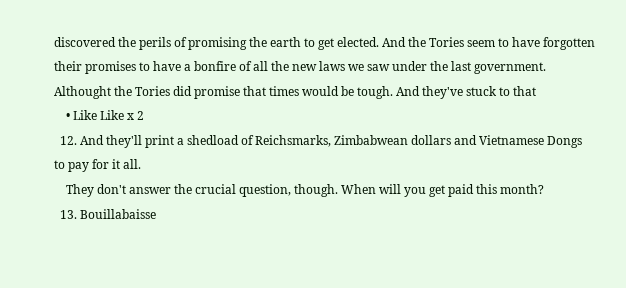discovered the perils of promising the earth to get elected. And the Tories seem to have forgotten their promises to have a bonfire of all the new laws we saw under the last government. Althought the Tories did promise that times would be tough. And they've stuck to that
    • Like Like x 2
  12. And they'll print a shedload of Reichsmarks, Zimbabwean dollars and Vietnamese Dongs to pay for it all.
    They don't answer the crucial question, though. When will you get paid this month?
  13. Bouillabaisse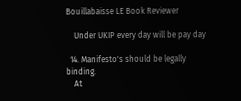Bouillabaisse LE Book Reviewer

    Under UKIP every day will be pay day

  14. Manifesto's should be legally binding.
    At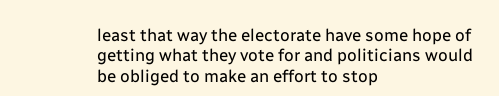least that way the electorate have some hope of getting what they vote for and politicians would be obliged to make an effort to stop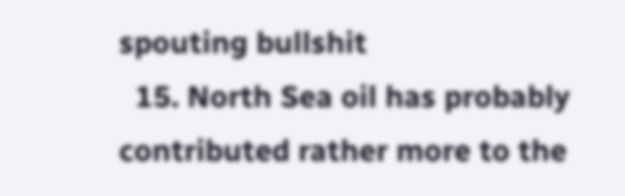spouting bullshit
  15. North Sea oil has probably contributed rather more to the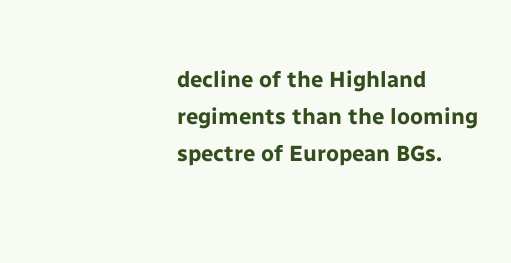decline of the Highland regiments than the looming spectre of European BGs.